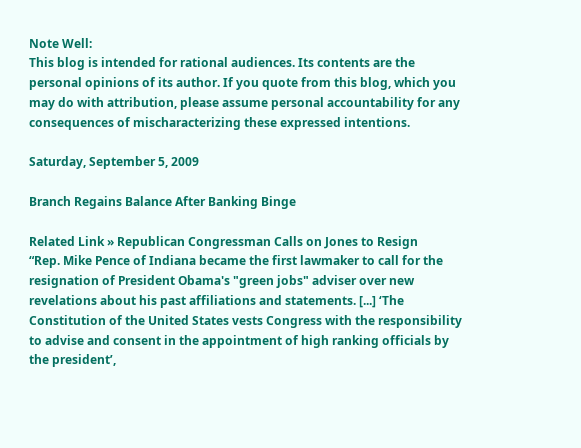Note Well:
This blog is intended for rational audiences. Its contents are the personal opinions of its author. If you quote from this blog, which you
may do with attribution, please assume personal accountability for any consequences of mischaracterizing these expressed intentions.

Saturday, September 5, 2009

Branch Regains Balance After Banking Binge

Related Link » Republican Congressman Calls on Jones to Resign
“Rep. Mike Pence of Indiana became the first lawmaker to call for the resignation of President Obama's "green jobs" adviser over new revelations about his past affiliations and statements. [...] ‘The Constitution of the United States vests Congress with the responsibility to advise and consent in the appointment of high ranking officials by the president’,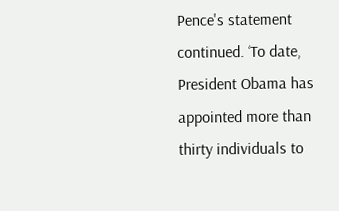Pence's statement continued. ‘To date, President Obama has appointed more than thirty individuals to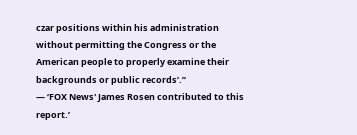czar positions within his administration without permitting the Congress or the American people to properly examine their backgrounds or public records’.”
— ‘FOX News' James Rosen contributed to this report.’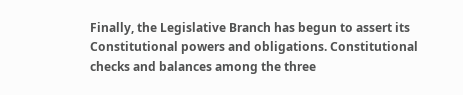Finally, the Legislative Branch has begun to assert its Constitutional powers and obligations. Constitutional checks and balances among the three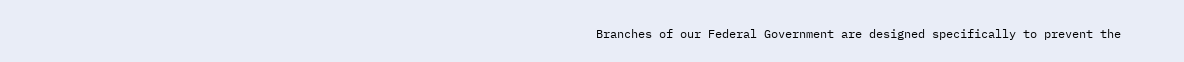Branches of our Federal Government are designed specifically to prevent the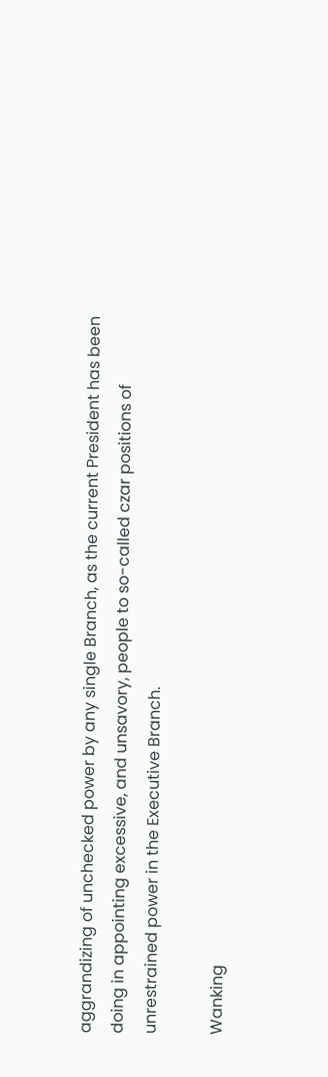aggrandizing of unchecked power by any single Branch, as the current President has been doing in appointing excessive, and unsavory, people to so-called czar positions of unrestrained power in the Executive Branch.

Wanking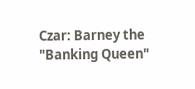Czar: Barney the "Banking Queen"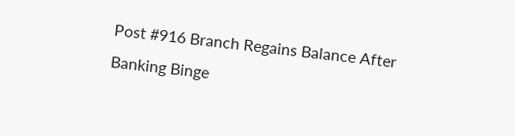Post #916 Branch Regains Balance After Banking Binge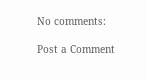No comments:

Post a Comment